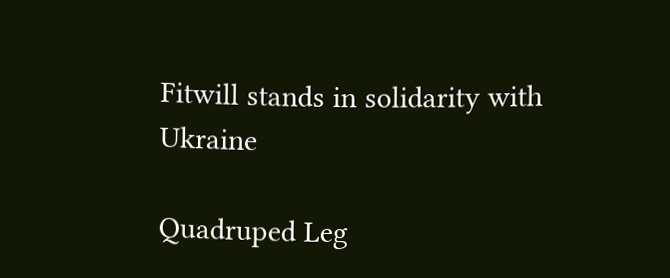Fitwill stands in solidarity with Ukraine

Quadruped Leg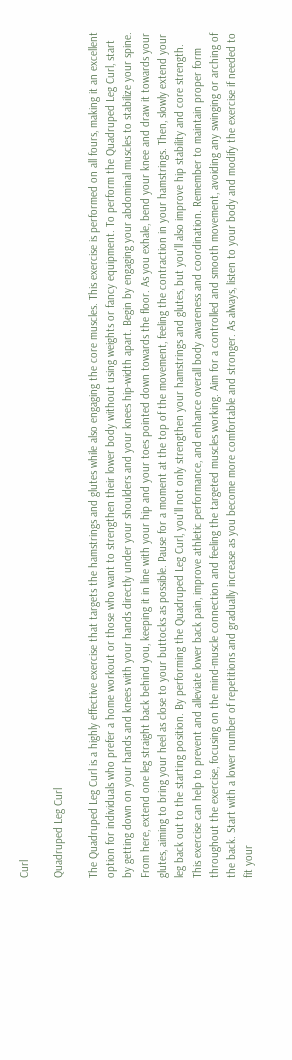Curl

Quadruped Leg Curl

The Quadruped Leg Curl is a highly effective exercise that targets the hamstrings and glutes while also engaging the core muscles. This exercise is performed on all fours, making it an excellent option for individuals who prefer a home workout or those who want to strengthen their lower body without using weights or fancy equipment. To perform the Quadruped Leg Curl, start by getting down on your hands and knees with your hands directly under your shoulders and your knees hip-width apart. Begin by engaging your abdominal muscles to stabilize your spine. From here, extend one leg straight back behind you, keeping it in line with your hip and your toes pointed down towards the floor. As you exhale, bend your knee and draw it towards your glutes, aiming to bring your heel as close to your buttocks as possible. Pause for a moment at the top of the movement, feeling the contraction in your hamstrings. Then, slowly extend your leg back out to the starting position. By performing the Quadruped Leg Curl, you'll not only strengthen your hamstrings and glutes, but you'll also improve hip stability and core strength. This exercise can help to prevent and alleviate lower back pain, improve athletic performance, and enhance overall body awareness and coordination. Remember to maintain proper form throughout the exercise, focusing on the mind-muscle connection and feeling the targeted muscles working. Aim for a controlled and smooth movement, avoiding any swinging or arching of the back. Start with a lower number of repetitions and gradually increase as you become more comfortable and stronger. As always, listen to your body and modify the exercise if needed to fit your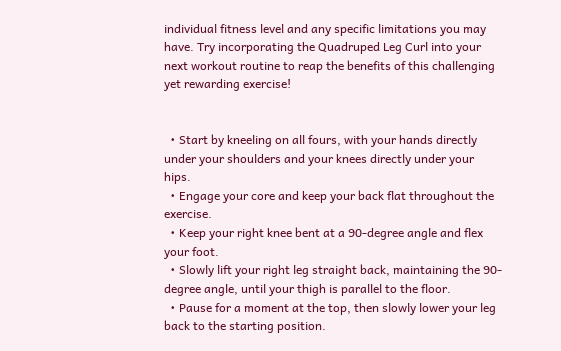individual fitness level and any specific limitations you may have. Try incorporating the Quadruped Leg Curl into your next workout routine to reap the benefits of this challenging yet rewarding exercise!


  • Start by kneeling on all fours, with your hands directly under your shoulders and your knees directly under your hips.
  • Engage your core and keep your back flat throughout the exercise.
  • Keep your right knee bent at a 90-degree angle and flex your foot.
  • Slowly lift your right leg straight back, maintaining the 90-degree angle, until your thigh is parallel to the floor.
  • Pause for a moment at the top, then slowly lower your leg back to the starting position.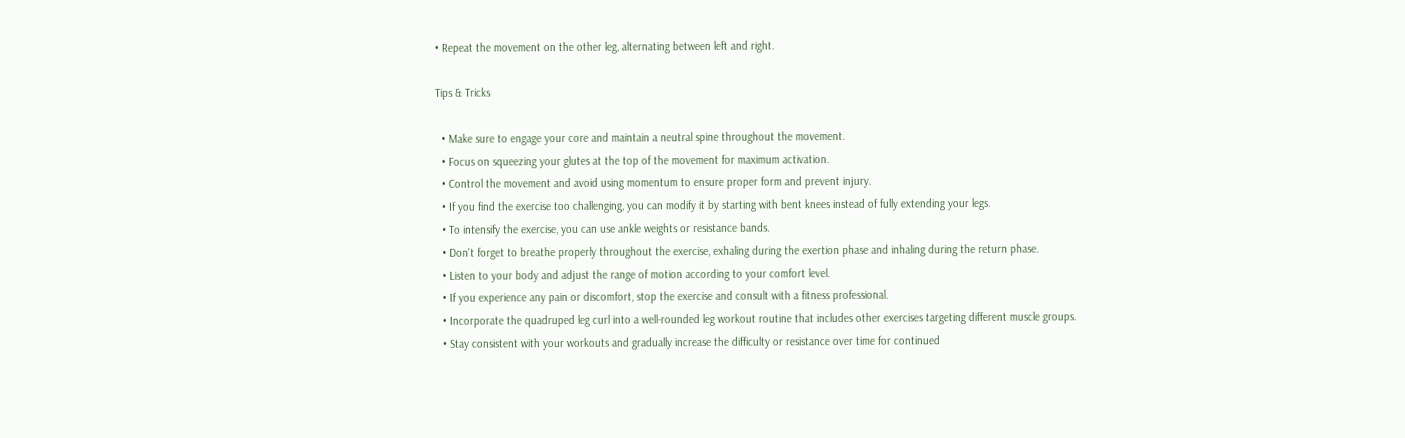• Repeat the movement on the other leg, alternating between left and right.

Tips & Tricks

  • Make sure to engage your core and maintain a neutral spine throughout the movement.
  • Focus on squeezing your glutes at the top of the movement for maximum activation.
  • Control the movement and avoid using momentum to ensure proper form and prevent injury.
  • If you find the exercise too challenging, you can modify it by starting with bent knees instead of fully extending your legs.
  • To intensify the exercise, you can use ankle weights or resistance bands.
  • Don't forget to breathe properly throughout the exercise, exhaling during the exertion phase and inhaling during the return phase.
  • Listen to your body and adjust the range of motion according to your comfort level.
  • If you experience any pain or discomfort, stop the exercise and consult with a fitness professional.
  • Incorporate the quadruped leg curl into a well-rounded leg workout routine that includes other exercises targeting different muscle groups.
  • Stay consistent with your workouts and gradually increase the difficulty or resistance over time for continued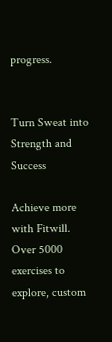progress.


Turn Sweat into Strength and Success

Achieve more with Fitwill. Over 5000 exercises to explore, custom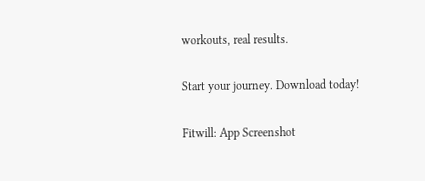workouts, real results.

Start your journey. Download today!

Fitwill: App Screenshot